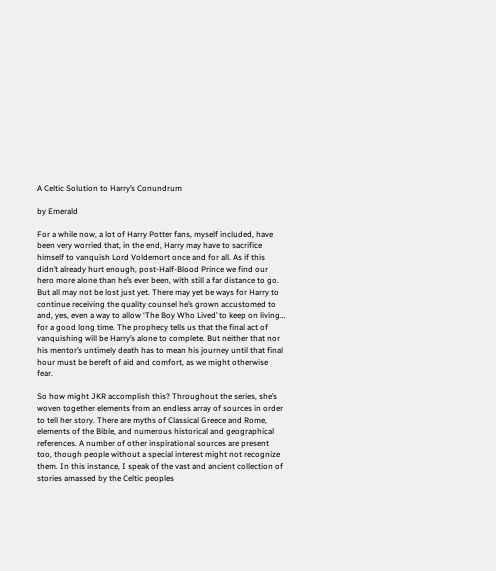A Celtic Solution to Harry’s Conundrum

by Emerald

For a while now, a lot of Harry Potter fans, myself included, have been very worried that, in the end, Harry may have to sacrifice himself to vanquish Lord Voldemort once and for all. As if this didn’t already hurt enough, post-Half-Blood Prince we find our hero more alone than he’s ever been, with still a far distance to go. But all may not be lost just yet. There may yet be ways for Harry to continue receiving the quality counsel he’s grown accustomed to and, yes, even a way to allow ‘The Boy Who Lived’ to keep on living… for a good long time. The prophecy tells us that the final act of vanquishing will be Harry’s alone to complete. But neither that nor his mentor’s untimely death has to mean his journey until that final hour must be bereft of aid and comfort, as we might otherwise fear.

So how might JKR accomplish this? Throughout the series, she’s woven together elements from an endless array of sources in order to tell her story. There are myths of Classical Greece and Rome, elements of the Bible, and numerous historical and geographical references. A number of other inspirational sources are present too, though people without a special interest might not recognize them. In this instance, I speak of the vast and ancient collection of stories amassed by the Celtic peoples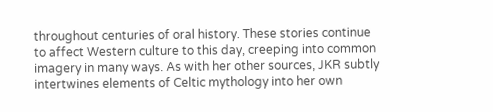throughout centuries of oral history. These stories continue to affect Western culture to this day, creeping into common imagery in many ways. As with her other sources, JKR subtly intertwines elements of Celtic mythology into her own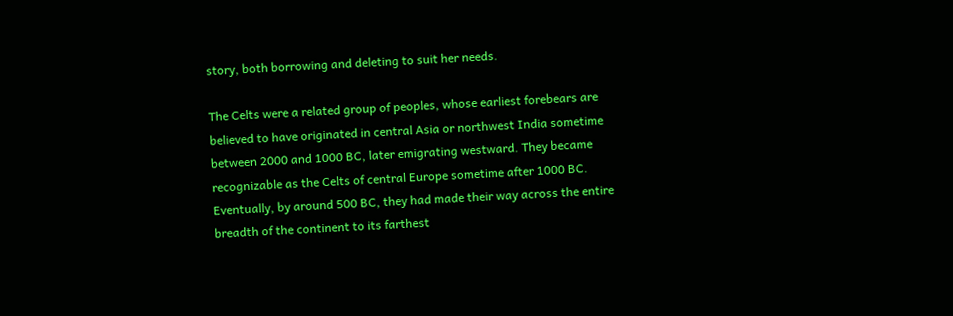story, both borrowing and deleting to suit her needs.

The Celts were a related group of peoples, whose earliest forebears are believed to have originated in central Asia or northwest India sometime between 2000 and 1000 BC, later emigrating westward. They became recognizable as the Celts of central Europe sometime after 1000 BC. Eventually, by around 500 BC, they had made their way across the entire breadth of the continent to its farthest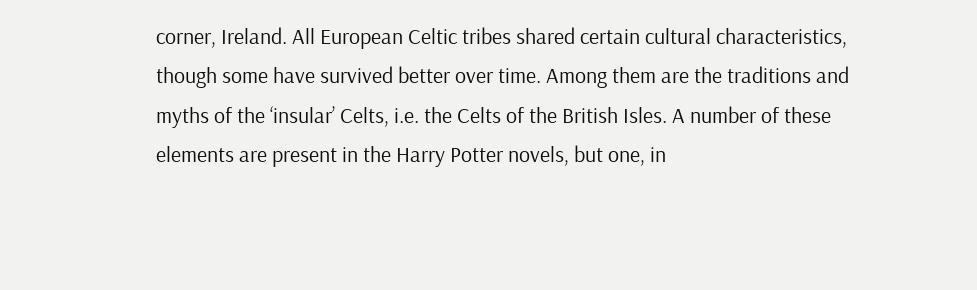corner, Ireland. All European Celtic tribes shared certain cultural characteristics, though some have survived better over time. Among them are the traditions and myths of the ‘insular’ Celts, i.e. the Celts of the British Isles. A number of these elements are present in the Harry Potter novels, but one, in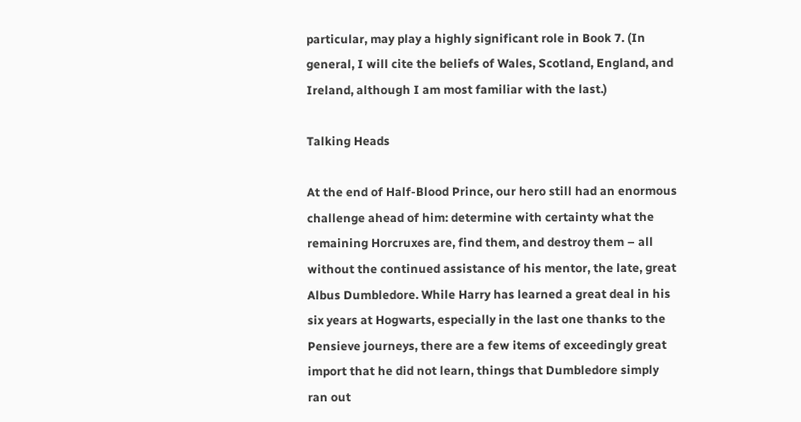particular, may play a highly significant role in Book 7. (In general, I will cite the beliefs of Wales, Scotland, England, and Ireland, although I am most familiar with the last.)

Talking Heads

At the end of Half-Blood Prince, our hero still had an enormous challenge ahead of him: determine with certainty what the remaining Horcruxes are, find them, and destroy them – all without the continued assistance of his mentor, the late, great Albus Dumbledore. While Harry has learned a great deal in his six years at Hogwarts, especially in the last one thanks to the Pensieve journeys, there are a few items of exceedingly great import that he did not learn, things that Dumbledore simply ran out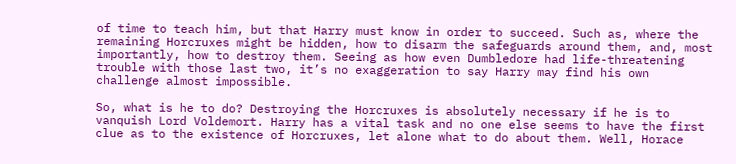of time to teach him, but that Harry must know in order to succeed. Such as, where the remaining Horcruxes might be hidden, how to disarm the safeguards around them, and, most importantly, how to destroy them. Seeing as how even Dumbledore had life-threatening trouble with those last two, it’s no exaggeration to say Harry may find his own challenge almost impossible.

So, what is he to do? Destroying the Horcruxes is absolutely necessary if he is to vanquish Lord Voldemort. Harry has a vital task and no one else seems to have the first clue as to the existence of Horcruxes, let alone what to do about them. Well, Horace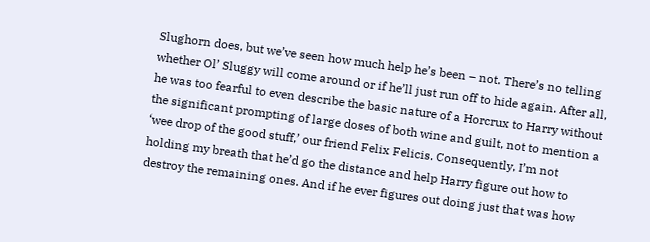Slughorn does, but we’ve seen how much help he’s been – not. There’s no telling whether Ol’ Sluggy will come around or if he’ll just run off to hide again. After all, he was too fearful to even describe the basic nature of a Horcrux to Harry without the significant prompting of large doses of both wine and guilt, not to mention a ‘wee drop of the good stuff,’ our friend Felix Felicis. Consequently, I’m not holding my breath that he’d go the distance and help Harry figure out how to destroy the remaining ones. And if he ever figures out doing just that was how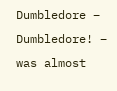Dumbledore – Dumbledore! – was almost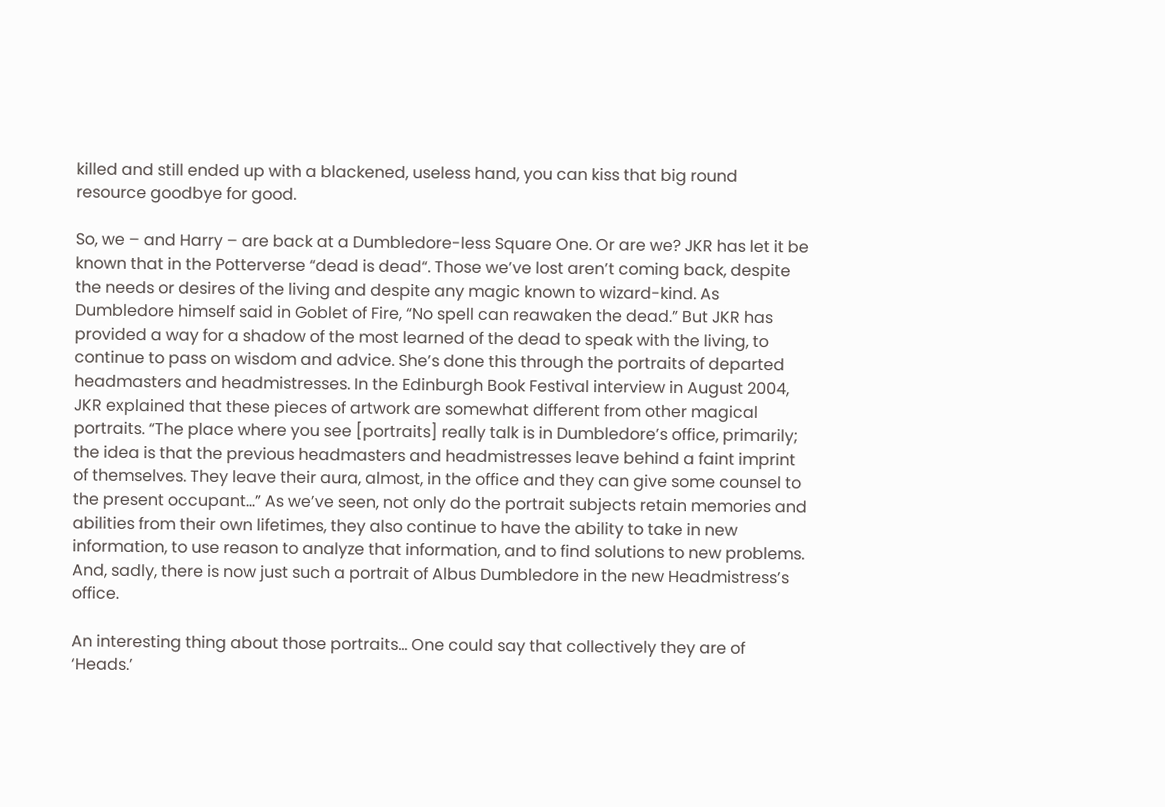killed and still ended up with a blackened, useless hand, you can kiss that big round resource goodbye for good.

So, we – and Harry – are back at a Dumbledore-less Square One. Or are we? JKR has let it be known that in the Potterverse “dead is dead“. Those we’ve lost aren’t coming back, despite the needs or desires of the living and despite any magic known to wizard-kind. As Dumbledore himself said in Goblet of Fire, “No spell can reawaken the dead.” But JKR has provided a way for a shadow of the most learned of the dead to speak with the living, to continue to pass on wisdom and advice. She’s done this through the portraits of departed headmasters and headmistresses. In the Edinburgh Book Festival interview in August 2004, JKR explained that these pieces of artwork are somewhat different from other magical portraits. “The place where you see [portraits] really talk is in Dumbledore’s office, primarily; the idea is that the previous headmasters and headmistresses leave behind a faint imprint of themselves. They leave their aura, almost, in the office and they can give some counsel to the present occupant…” As we’ve seen, not only do the portrait subjects retain memories and abilities from their own lifetimes, they also continue to have the ability to take in new information, to use reason to analyze that information, and to find solutions to new problems. And, sadly, there is now just such a portrait of Albus Dumbledore in the new Headmistress’s office.

An interesting thing about those portraits… One could say that collectively they are of ‘Heads.’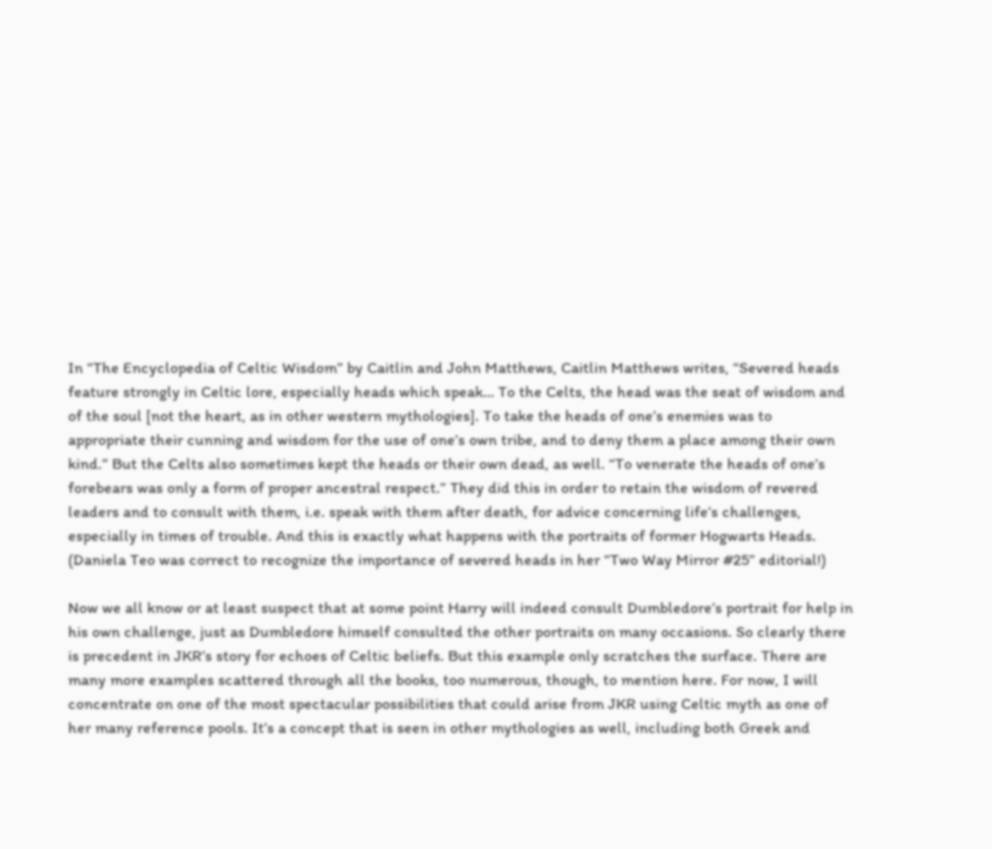In “The Encyclopedia of Celtic Wisdom” by Caitlin and John Matthews, Caitlin Matthews writes, “Severed heads feature strongly in Celtic lore, especially heads which speak… To the Celts, the head was the seat of wisdom and of the soul [not the heart, as in other western mythologies]. To take the heads of one’s enemies was to appropriate their cunning and wisdom for the use of one’s own tribe, and to deny them a place among their own kind.” But the Celts also sometimes kept the heads or their own dead, as well. “To venerate the heads of one’s forebears was only a form of proper ancestral respect.” They did this in order to retain the wisdom of revered leaders and to consult with them, i.e. speak with them after death, for advice concerning life’s challenges, especially in times of trouble. And this is exactly what happens with the portraits of former Hogwarts Heads. (Daniela Teo was correct to recognize the importance of severed heads in her “Two Way Mirror #25” editorial!)

Now we all know or at least suspect that at some point Harry will indeed consult Dumbledore’s portrait for help in his own challenge, just as Dumbledore himself consulted the other portraits on many occasions. So clearly there is precedent in JKR’s story for echoes of Celtic beliefs. But this example only scratches the surface. There are many more examples scattered through all the books, too numerous, though, to mention here. For now, I will concentrate on one of the most spectacular possibilities that could arise from JKR using Celtic myth as one of her many reference pools. It’s a concept that is seen in other mythologies as well, including both Greek and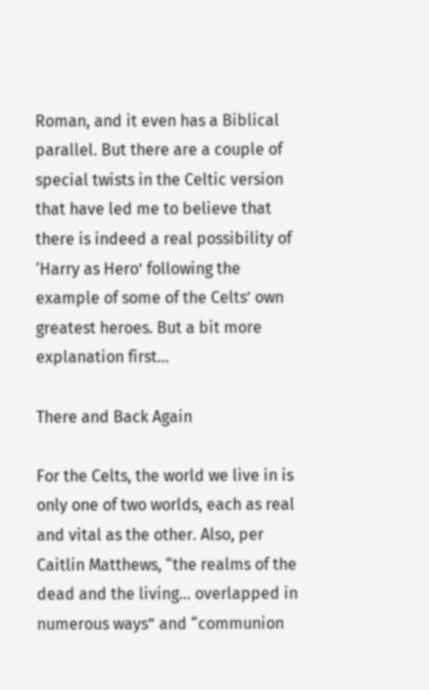Roman, and it even has a Biblical parallel. But there are a couple of special twists in the Celtic version that have led me to believe that there is indeed a real possibility of ‘Harry as Hero’ following the example of some of the Celts’ own greatest heroes. But a bit more explanation first…

There and Back Again

For the Celts, the world we live in is only one of two worlds, each as real and vital as the other. Also, per Caitlin Matthews, “the realms of the dead and the living… overlapped in numerous ways” and “communion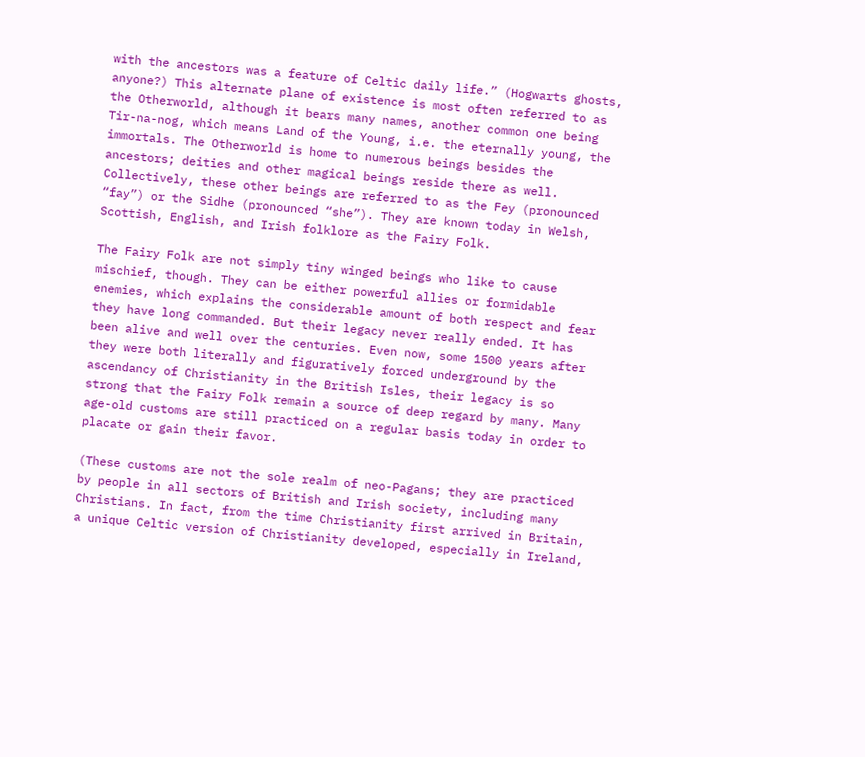with the ancestors was a feature of Celtic daily life.” (Hogwarts ghosts, anyone?) This alternate plane of existence is most often referred to as the Otherworld, although it bears many names, another common one being Tir-na-nog, which means Land of the Young, i.e. the eternally young, the immortals. The Otherworld is home to numerous beings besides the ancestors; deities and other magical beings reside there as well. Collectively, these other beings are referred to as the Fey (pronounced “fay”) or the Sidhe (pronounced “she”). They are known today in Welsh, Scottish, English, and Irish folklore as the Fairy Folk.

The Fairy Folk are not simply tiny winged beings who like to cause mischief, though. They can be either powerful allies or formidable enemies, which explains the considerable amount of both respect and fear they have long commanded. But their legacy never really ended. It has been alive and well over the centuries. Even now, some 1500 years after they were both literally and figuratively forced underground by the ascendancy of Christianity in the British Isles, their legacy is so strong that the Fairy Folk remain a source of deep regard by many. Many age-old customs are still practiced on a regular basis today in order to placate or gain their favor.

(These customs are not the sole realm of neo-Pagans; they are practiced by people in all sectors of British and Irish society, including many Christians. In fact, from the time Christianity first arrived in Britain, a unique Celtic version of Christianity developed, especially in Ireland,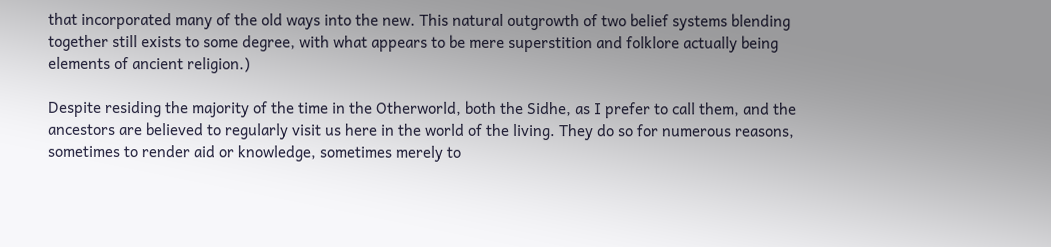that incorporated many of the old ways into the new. This natural outgrowth of two belief systems blending together still exists to some degree, with what appears to be mere superstition and folklore actually being elements of ancient religion.)

Despite residing the majority of the time in the Otherworld, both the Sidhe, as I prefer to call them, and the ancestors are believed to regularly visit us here in the world of the living. They do so for numerous reasons, sometimes to render aid or knowledge, sometimes merely to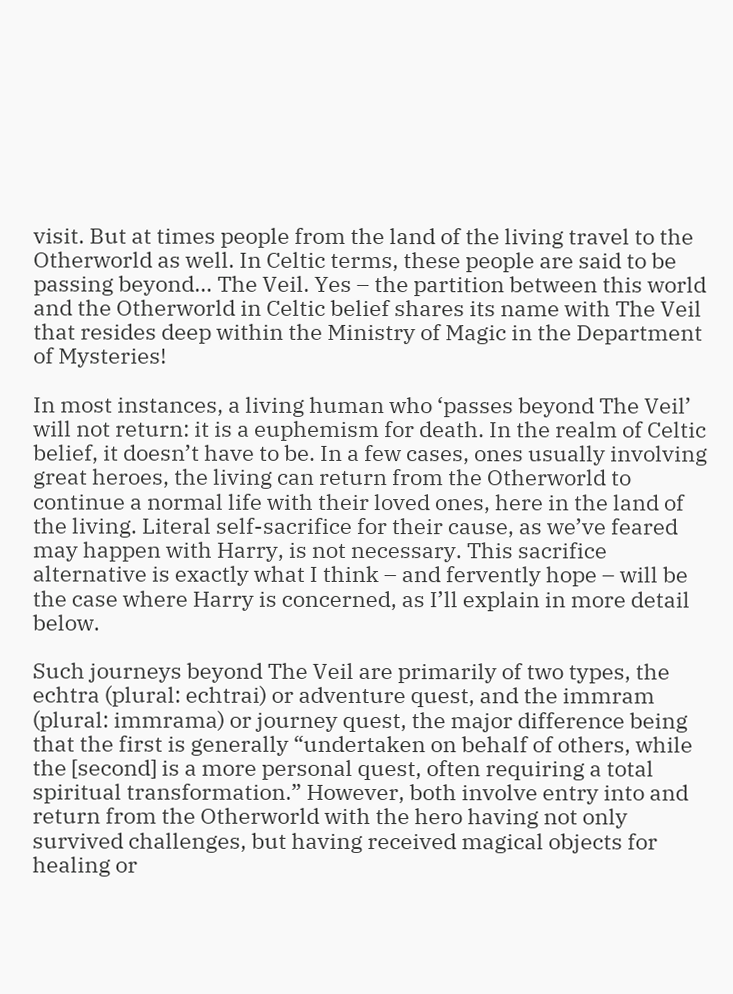visit. But at times people from the land of the living travel to the Otherworld as well. In Celtic terms, these people are said to be passing beyond… The Veil. Yes – the partition between this world and the Otherworld in Celtic belief shares its name with The Veil that resides deep within the Ministry of Magic in the Department of Mysteries!

In most instances, a living human who ‘passes beyond The Veil’ will not return: it is a euphemism for death. In the realm of Celtic belief, it doesn’t have to be. In a few cases, ones usually involving great heroes, the living can return from the Otherworld to continue a normal life with their loved ones, here in the land of the living. Literal self-sacrifice for their cause, as we’ve feared may happen with Harry, is not necessary. This sacrifice alternative is exactly what I think – and fervently hope – will be the case where Harry is concerned, as I’ll explain in more detail below.

Such journeys beyond The Veil are primarily of two types, the echtra (plural: echtrai) or adventure quest, and the immram (plural: immrama) or journey quest, the major difference being that the first is generally “undertaken on behalf of others, while the [second] is a more personal quest, often requiring a total spiritual transformation.” However, both involve entry into and return from the Otherworld with the hero having not only survived challenges, but having received magical objects for healing or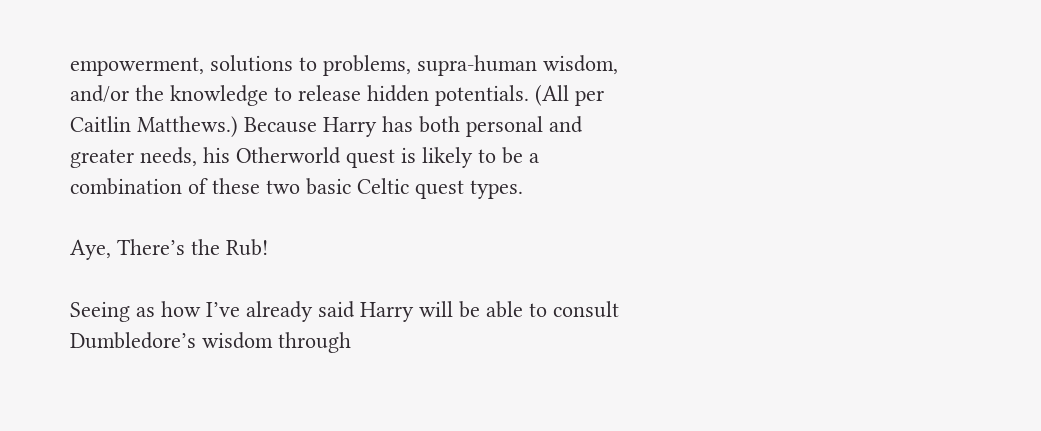empowerment, solutions to problems, supra-human wisdom, and/or the knowledge to release hidden potentials. (All per Caitlin Matthews.) Because Harry has both personal and greater needs, his Otherworld quest is likely to be a combination of these two basic Celtic quest types.

Aye, There’s the Rub!

Seeing as how I’ve already said Harry will be able to consult Dumbledore’s wisdom through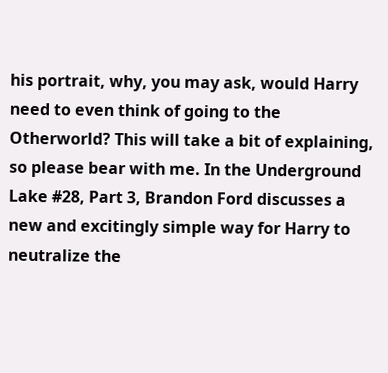his portrait, why, you may ask, would Harry need to even think of going to the Otherworld? This will take a bit of explaining, so please bear with me. In the Underground Lake #28, Part 3, Brandon Ford discusses a new and excitingly simple way for Harry to neutralize the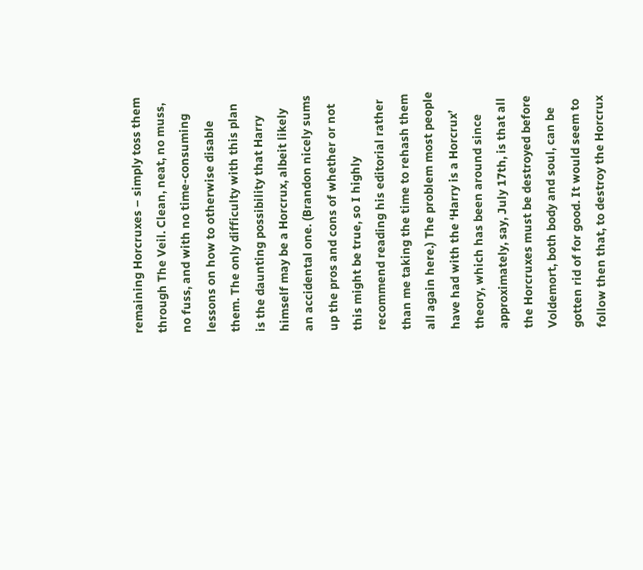remaining Horcruxes – simply toss them through The Veil. Clean, neat, no muss, no fuss, and with no time-consuming lessons on how to otherwise disable them. The only difficulty with this plan is the daunting possibility that Harry himself may be a Horcrux, albeit likely an accidental one. (Brandon nicely sums up the pros and cons of whether or not this might be true, so I highly recommend reading his editorial rather than me taking the time to rehash them all again here.) The problem most people have had with the ‘Harry is a Horcrux’ theory, which has been around since approximately, say, July 17th, is that all the Horcruxes must be destroyed before Voldemort, both body and soul, can be gotten rid of for good. It would seem to follow then that, to destroy the Horcrux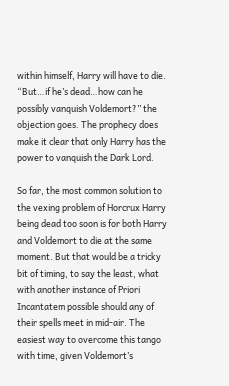within himself, Harry will have to die. “But…if he’s dead…how can he possibly vanquish Voldemort?” the objection goes. The prophecy does make it clear that only Harry has the power to vanquish the Dark Lord.

So far, the most common solution to the vexing problem of Horcrux Harry being dead too soon is for both Harry and Voldemort to die at the same moment. But that would be a tricky bit of timing, to say the least, what with another instance of Priori Incantatem possible should any of their spells meet in mid-air. The easiest way to overcome this tango with time, given Voldemort’s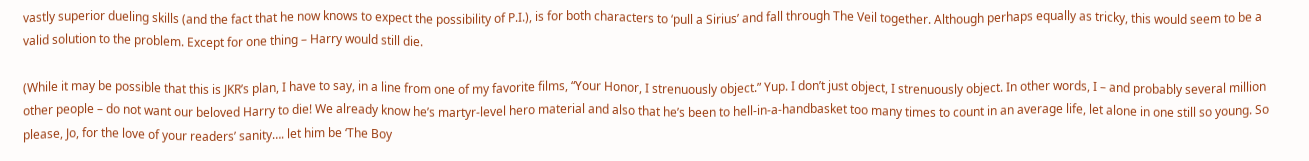vastly superior dueling skills (and the fact that he now knows to expect the possibility of P.I.), is for both characters to ‘pull a Sirius’ and fall through The Veil together. Although perhaps equally as tricky, this would seem to be a valid solution to the problem. Except for one thing – Harry would still die.

(While it may be possible that this is JKR’s plan, I have to say, in a line from one of my favorite films, “Your Honor, I strenuously object.” Yup. I don’t just object, I strenuously object. In other words, I – and probably several million other people – do not want our beloved Harry to die! We already know he’s martyr-level hero material and also that he’s been to hell-in-a-handbasket too many times to count in an average life, let alone in one still so young. So please, Jo, for the love of your readers’ sanity…. let him be ‘The Boy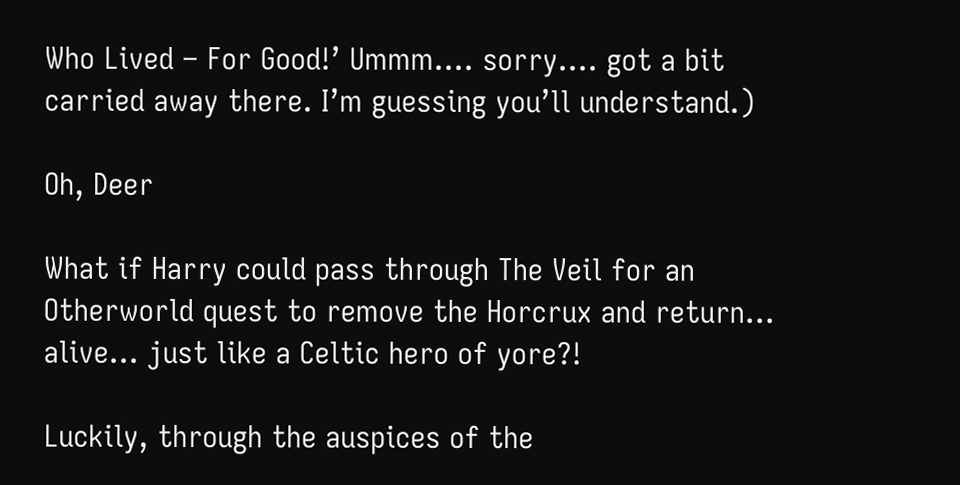Who Lived – For Good!’ Ummm…. sorry…. got a bit carried away there. I’m guessing you’ll understand.)

Oh, Deer

What if Harry could pass through The Veil for an Otherworld quest to remove the Horcrux and return… alive… just like a Celtic hero of yore?!

Luckily, through the auspices of the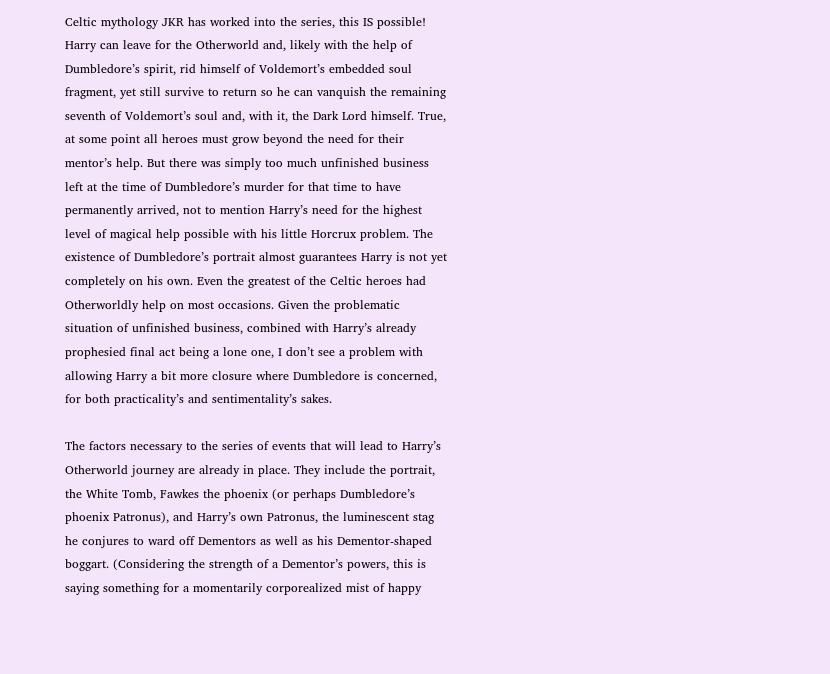Celtic mythology JKR has worked into the series, this IS possible! Harry can leave for the Otherworld and, likely with the help of Dumbledore’s spirit, rid himself of Voldemort’s embedded soul fragment, yet still survive to return so he can vanquish the remaining seventh of Voldemort’s soul and, with it, the Dark Lord himself. True, at some point all heroes must grow beyond the need for their mentor’s help. But there was simply too much unfinished business left at the time of Dumbledore’s murder for that time to have permanently arrived, not to mention Harry’s need for the highest level of magical help possible with his little Horcrux problem. The existence of Dumbledore’s portrait almost guarantees Harry is not yet completely on his own. Even the greatest of the Celtic heroes had Otherworldly help on most occasions. Given the problematic situation of unfinished business, combined with Harry’s already prophesied final act being a lone one, I don’t see a problem with allowing Harry a bit more closure where Dumbledore is concerned, for both practicality’s and sentimentality’s sakes.

The factors necessary to the series of events that will lead to Harry’s Otherworld journey are already in place. They include the portrait, the White Tomb, Fawkes the phoenix (or perhaps Dumbledore’s phoenix Patronus), and Harry’s own Patronus, the luminescent stag he conjures to ward off Dementors as well as his Dementor-shaped boggart. (Considering the strength of a Dementor’s powers, this is saying something for a momentarily corporealized mist of happy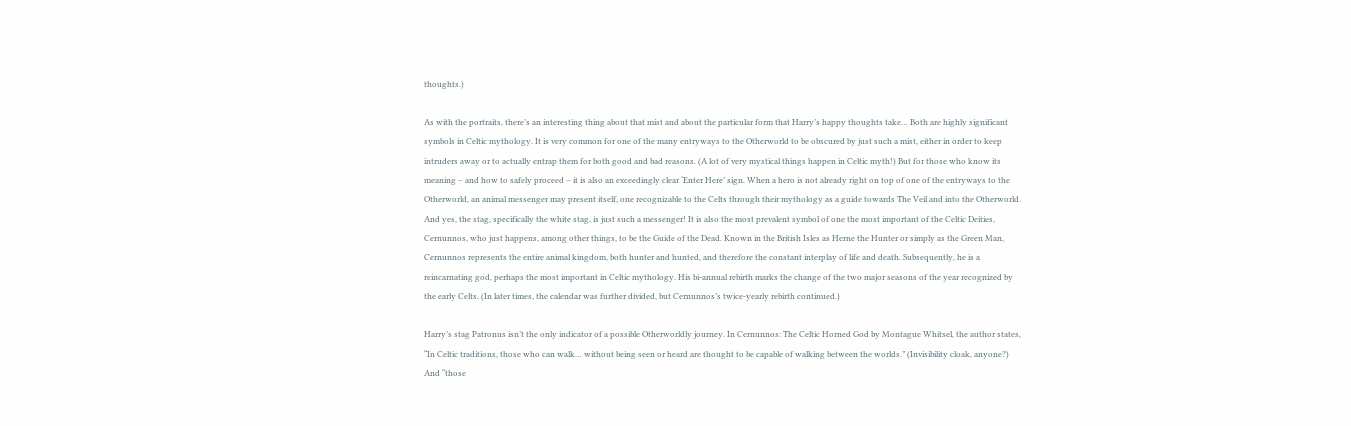thoughts.)

As with the portraits, there’s an interesting thing about that mist and about the particular form that Harry’s happy thoughts take… Both are highly significant symbols in Celtic mythology. It is very common for one of the many entryways to the Otherworld to be obscured by just such a mist, either in order to keep intruders away or to actually entrap them for both good and bad reasons. (A lot of very mystical things happen in Celtic myth!) But for those who know its meaning – and how to safely proceed – it is also an exceedingly clear ‘Enter Here’ sign. When a hero is not already right on top of one of the entryways to the Otherworld, an animal messenger may present itself, one recognizable to the Celts through their mythology as a guide towards The Veil and into the Otherworld. And yes, the stag, specifically the white stag, is just such a messenger! It is also the most prevalent symbol of one the most important of the Celtic Deities, Cernunnos, who just happens, among other things, to be the Guide of the Dead. Known in the British Isles as Herne the Hunter or simply as the Green Man, Cernunnos represents the entire animal kingdom, both hunter and hunted, and therefore the constant interplay of life and death. Subsequently, he is a reincarnating god, perhaps the most important in Celtic mythology. His bi-annual rebirth marks the change of the two major seasons of the year recognized by the early Celts. (In later times, the calendar was further divided, but Cernunnos’s twice-yearly rebirth continued.)

Harry’s stag Patronus isn’t the only indicator of a possible Otherworldly journey. In Cernunnos: The Celtic Horned God by Montague Whitsel, the author states, “In Celtic traditions, those who can walk… without being seen or heard are thought to be capable of walking between the worlds.” (Invisibility cloak, anyone?) And “those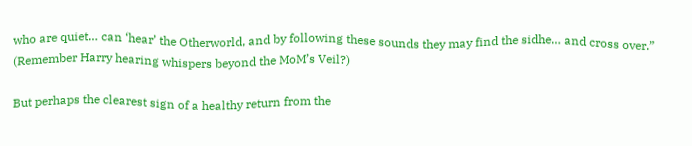who are quiet… can ‘hear’ the Otherworld, and by following these sounds they may find the sidhe… and cross over.” (Remember Harry hearing whispers beyond the MoM’s Veil?)

But perhaps the clearest sign of a healthy return from the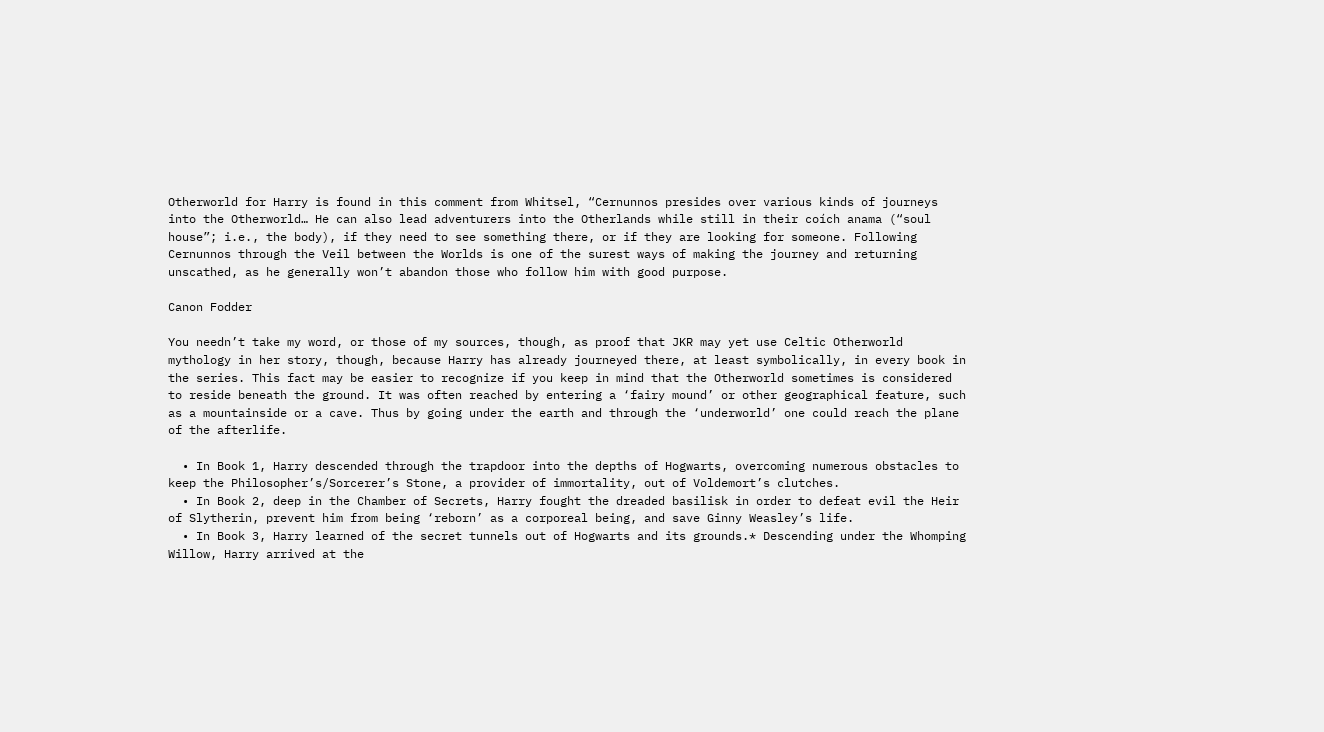Otherworld for Harry is found in this comment from Whitsel, “Cernunnos presides over various kinds of journeys into the Otherworld… He can also lead adventurers into the Otherlands while still in their coích anama (“soul house”; i.e., the body), if they need to see something there, or if they are looking for someone. Following Cernunnos through the Veil between the Worlds is one of the surest ways of making the journey and returning unscathed, as he generally won’t abandon those who follow him with good purpose.

Canon Fodder

You needn’t take my word, or those of my sources, though, as proof that JKR may yet use Celtic Otherworld mythology in her story, though, because Harry has already journeyed there, at least symbolically, in every book in the series. This fact may be easier to recognize if you keep in mind that the Otherworld sometimes is considered to reside beneath the ground. It was often reached by entering a ‘fairy mound’ or other geographical feature, such as a mountainside or a cave. Thus by going under the earth and through the ‘underworld’ one could reach the plane of the afterlife.

  • In Book 1, Harry descended through the trapdoor into the depths of Hogwarts, overcoming numerous obstacles to keep the Philosopher’s/Sorcerer’s Stone, a provider of immortality, out of Voldemort’s clutches.
  • In Book 2, deep in the Chamber of Secrets, Harry fought the dreaded basilisk in order to defeat evil the Heir of Slytherin, prevent him from being ‘reborn’ as a corporeal being, and save Ginny Weasley’s life.
  • In Book 3, Harry learned of the secret tunnels out of Hogwarts and its grounds.* Descending under the Whomping Willow, Harry arrived at the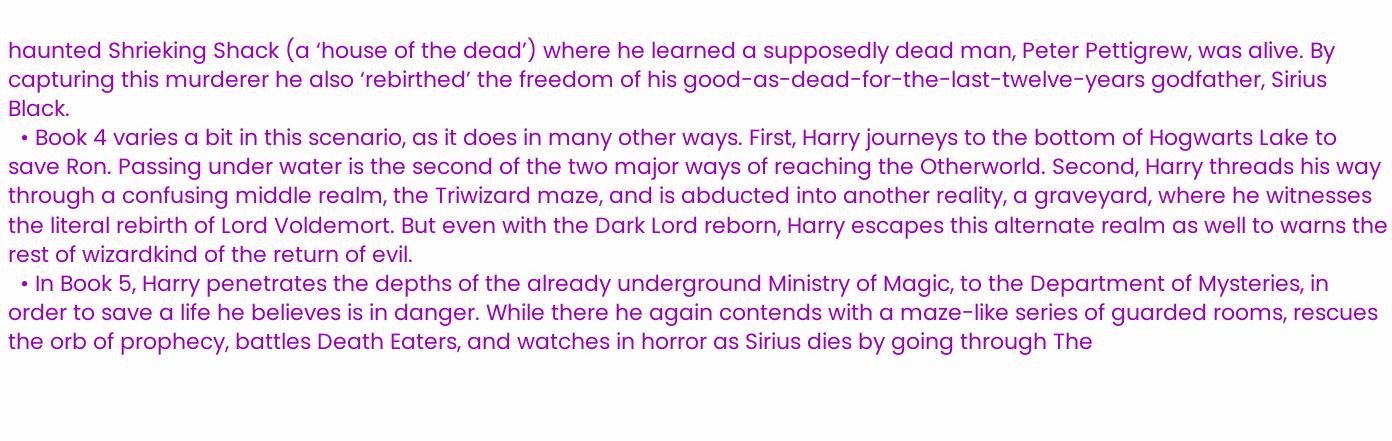haunted Shrieking Shack (a ‘house of the dead’) where he learned a supposedly dead man, Peter Pettigrew, was alive. By capturing this murderer he also ‘rebirthed’ the freedom of his good-as-dead-for-the-last-twelve-years godfather, Sirius Black.
  • Book 4 varies a bit in this scenario, as it does in many other ways. First, Harry journeys to the bottom of Hogwarts Lake to save Ron. Passing under water is the second of the two major ways of reaching the Otherworld. Second, Harry threads his way through a confusing middle realm, the Triwizard maze, and is abducted into another reality, a graveyard, where he witnesses the literal rebirth of Lord Voldemort. But even with the Dark Lord reborn, Harry escapes this alternate realm as well to warns the rest of wizardkind of the return of evil.
  • In Book 5, Harry penetrates the depths of the already underground Ministry of Magic, to the Department of Mysteries, in order to save a life he believes is in danger. While there he again contends with a maze-like series of guarded rooms, rescues the orb of prophecy, battles Death Eaters, and watches in horror as Sirius dies by going through The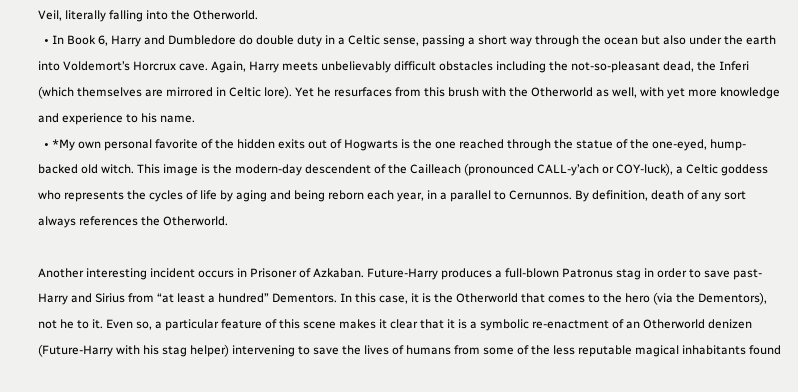Veil, literally falling into the Otherworld.
  • In Book 6, Harry and Dumbledore do double duty in a Celtic sense, passing a short way through the ocean but also under the earth into Voldemort’s Horcrux cave. Again, Harry meets unbelievably difficult obstacles including the not-so-pleasant dead, the Inferi (which themselves are mirrored in Celtic lore). Yet he resurfaces from this brush with the Otherworld as well, with yet more knowledge and experience to his name.
  • *My own personal favorite of the hidden exits out of Hogwarts is the one reached through the statue of the one-eyed, hump-backed old witch. This image is the modern-day descendent of the Cailleach (pronounced CALL-y’ach or COY-luck), a Celtic goddess who represents the cycles of life by aging and being reborn each year, in a parallel to Cernunnos. By definition, death of any sort always references the Otherworld.

Another interesting incident occurs in Prisoner of Azkaban. Future-Harry produces a full-blown Patronus stag in order to save past-Harry and Sirius from “at least a hundred” Dementors. In this case, it is the Otherworld that comes to the hero (via the Dementors), not he to it. Even so, a particular feature of this scene makes it clear that it is a symbolic re-enactment of an Otherworld denizen (Future-Harry with his stag helper) intervening to save the lives of humans from some of the less reputable magical inhabitants found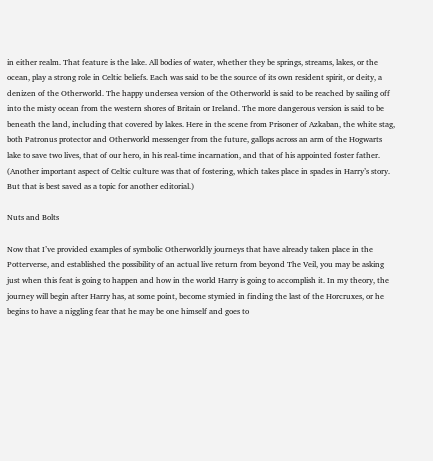in either realm. That feature is the lake. All bodies of water, whether they be springs, streams, lakes, or the ocean, play a strong role in Celtic beliefs. Each was said to be the source of its own resident spirit, or deity, a denizen of the Otherworld. The happy undersea version of the Otherworld is said to be reached by sailing off into the misty ocean from the western shores of Britain or Ireland. The more dangerous version is said to be beneath the land, including that covered by lakes. Here in the scene from Prisoner of Azkaban, the white stag, both Patronus protector and Otherworld messenger from the future, gallops across an arm of the Hogwarts lake to save two lives, that of our hero, in his real-time incarnation, and that of his appointed foster father. (Another important aspect of Celtic culture was that of fostering, which takes place in spades in Harry’s story. But that is best saved as a topic for another editorial.)

Nuts and Bolts

Now that I’ve provided examples of symbolic Otherworldly journeys that have already taken place in the Potterverse, and established the possibility of an actual live return from beyond The Veil, you may be asking just when this feat is going to happen and how in the world Harry is going to accomplish it. In my theory, the journey will begin after Harry has, at some point, become stymied in finding the last of the Horcruxes, or he begins to have a niggling fear that he may be one himself and goes to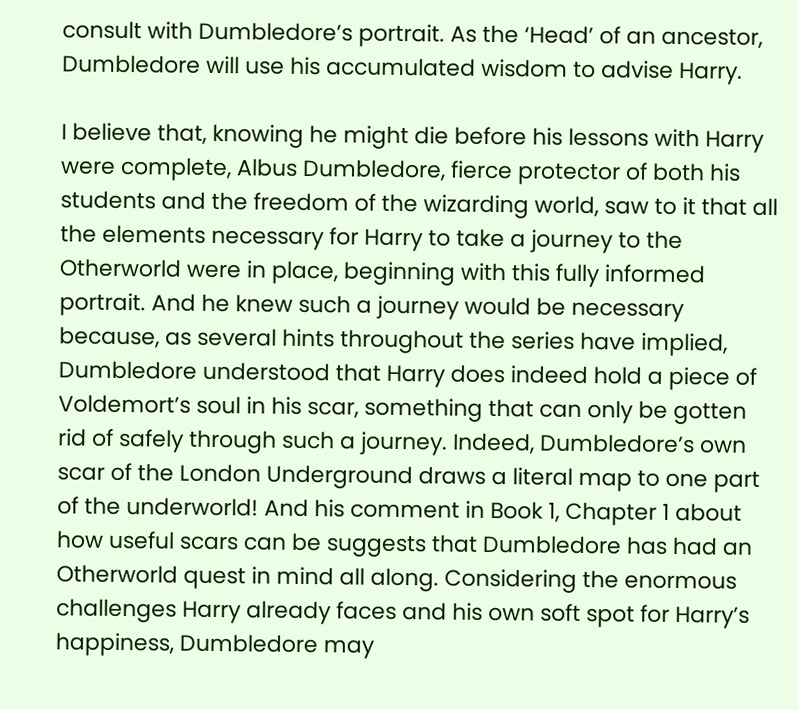consult with Dumbledore’s portrait. As the ‘Head’ of an ancestor, Dumbledore will use his accumulated wisdom to advise Harry.

I believe that, knowing he might die before his lessons with Harry were complete, Albus Dumbledore, fierce protector of both his students and the freedom of the wizarding world, saw to it that all the elements necessary for Harry to take a journey to the Otherworld were in place, beginning with this fully informed portrait. And he knew such a journey would be necessary because, as several hints throughout the series have implied, Dumbledore understood that Harry does indeed hold a piece of Voldemort’s soul in his scar, something that can only be gotten rid of safely through such a journey. Indeed, Dumbledore’s own scar of the London Underground draws a literal map to one part of the underworld! And his comment in Book 1, Chapter 1 about how useful scars can be suggests that Dumbledore has had an Otherworld quest in mind all along. Considering the enormous challenges Harry already faces and his own soft spot for Harry’s happiness, Dumbledore may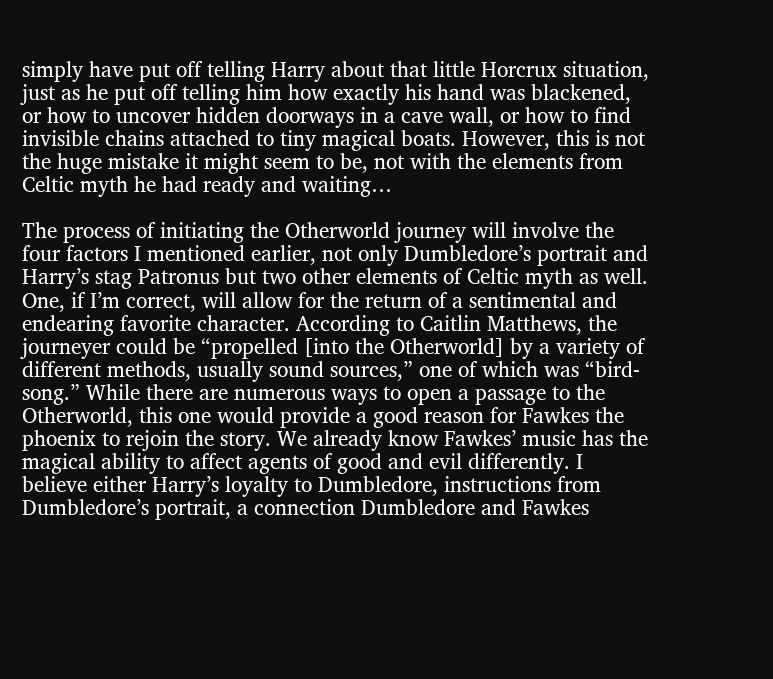simply have put off telling Harry about that little Horcrux situation, just as he put off telling him how exactly his hand was blackened, or how to uncover hidden doorways in a cave wall, or how to find invisible chains attached to tiny magical boats. However, this is not the huge mistake it might seem to be, not with the elements from Celtic myth he had ready and waiting…

The process of initiating the Otherworld journey will involve the four factors I mentioned earlier, not only Dumbledore’s portrait and Harry’s stag Patronus but two other elements of Celtic myth as well. One, if I’m correct, will allow for the return of a sentimental and endearing favorite character. According to Caitlin Matthews, the journeyer could be “propelled [into the Otherworld] by a variety of different methods, usually sound sources,” one of which was “bird-song.” While there are numerous ways to open a passage to the Otherworld, this one would provide a good reason for Fawkes the phoenix to rejoin the story. We already know Fawkes’ music has the magical ability to affect agents of good and evil differently. I believe either Harry’s loyalty to Dumbledore, instructions from Dumbledore’s portrait, a connection Dumbledore and Fawkes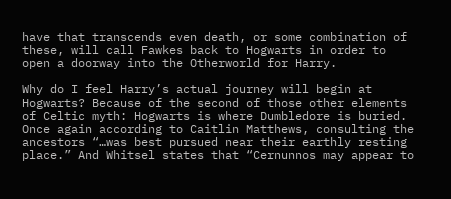have that transcends even death, or some combination of these, will call Fawkes back to Hogwarts in order to open a doorway into the Otherworld for Harry.

Why do I feel Harry’s actual journey will begin at Hogwarts? Because of the second of those other elements of Celtic myth: Hogwarts is where Dumbledore is buried. Once again according to Caitlin Matthews, consulting the ancestors “…was best pursued near their earthly resting place.” And Whitsel states that “Cernunnos may appear to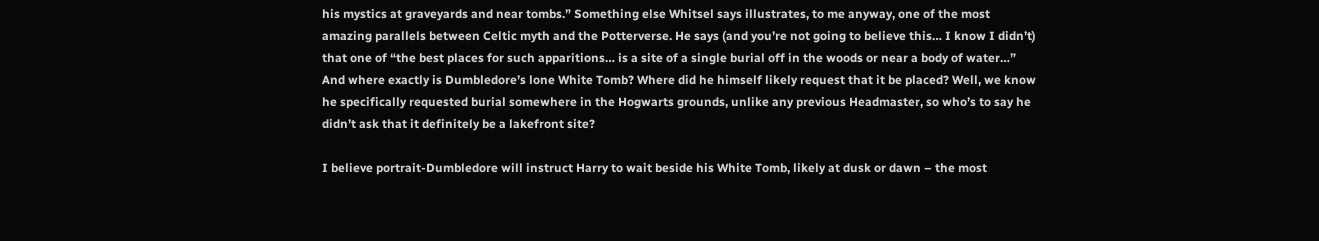his mystics at graveyards and near tombs.” Something else Whitsel says illustrates, to me anyway, one of the most amazing parallels between Celtic myth and the Potterverse. He says (and you’re not going to believe this… I know I didn’t) that one of “the best places for such apparitions… is a site of a single burial off in the woods or near a body of water…” And where exactly is Dumbledore’s lone White Tomb? Where did he himself likely request that it be placed? Well, we know he specifically requested burial somewhere in the Hogwarts grounds, unlike any previous Headmaster, so who’s to say he didn’t ask that it definitely be a lakefront site?

I believe portrait-Dumbledore will instruct Harry to wait beside his White Tomb, likely at dusk or dawn – the most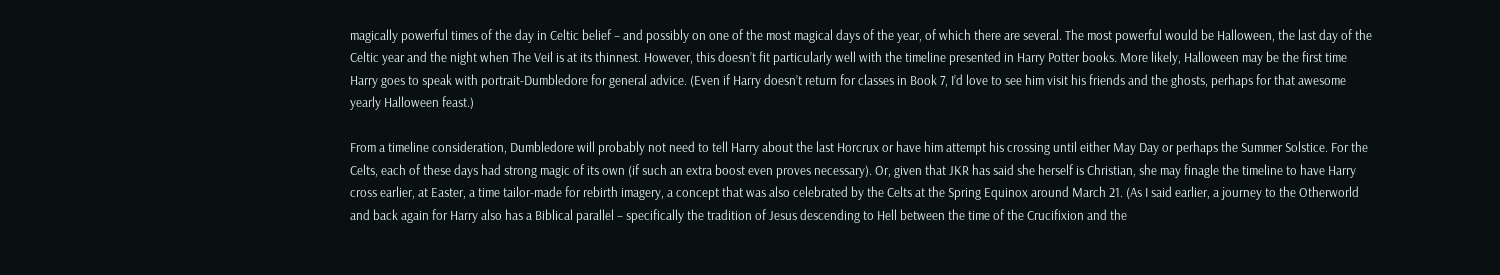magically powerful times of the day in Celtic belief – and possibly on one of the most magical days of the year, of which there are several. The most powerful would be Halloween, the last day of the Celtic year and the night when The Veil is at its thinnest. However, this doesn’t fit particularly well with the timeline presented in Harry Potter books. More likely, Halloween may be the first time Harry goes to speak with portrait-Dumbledore for general advice. (Even if Harry doesn’t return for classes in Book 7, I’d love to see him visit his friends and the ghosts, perhaps for that awesome yearly Halloween feast.)

From a timeline consideration, Dumbledore will probably not need to tell Harry about the last Horcrux or have him attempt his crossing until either May Day or perhaps the Summer Solstice. For the Celts, each of these days had strong magic of its own (if such an extra boost even proves necessary). Or, given that JKR has said she herself is Christian, she may finagle the timeline to have Harry cross earlier, at Easter, a time tailor-made for rebirth imagery, a concept that was also celebrated by the Celts at the Spring Equinox around March 21. (As I said earlier, a journey to the Otherworld and back again for Harry also has a Biblical parallel – specifically the tradition of Jesus descending to Hell between the time of the Crucifixion and the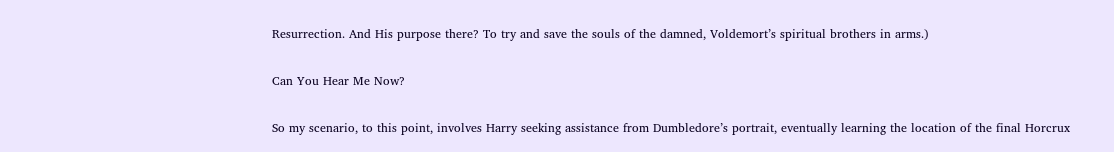Resurrection. And His purpose there? To try and save the souls of the damned, Voldemort’s spiritual brothers in arms.)

Can You Hear Me Now?

So my scenario, to this point, involves Harry seeking assistance from Dumbledore’s portrait, eventually learning the location of the final Horcrux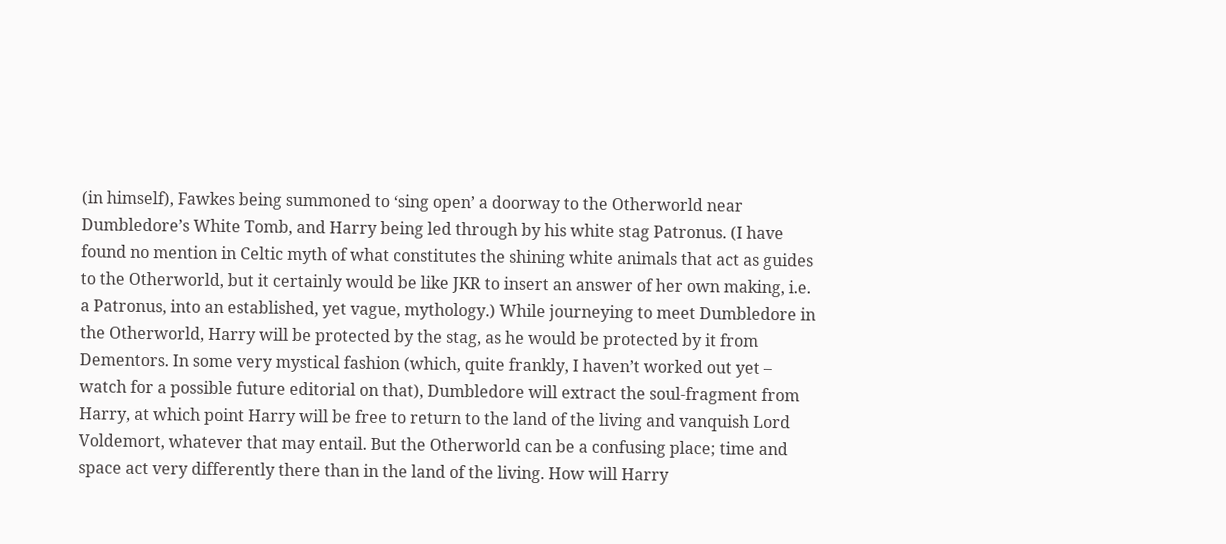(in himself), Fawkes being summoned to ‘sing open’ a doorway to the Otherworld near Dumbledore’s White Tomb, and Harry being led through by his white stag Patronus. (I have found no mention in Celtic myth of what constitutes the shining white animals that act as guides to the Otherworld, but it certainly would be like JKR to insert an answer of her own making, i.e. a Patronus, into an established, yet vague, mythology.) While journeying to meet Dumbledore in the Otherworld, Harry will be protected by the stag, as he would be protected by it from Dementors. In some very mystical fashion (which, quite frankly, I haven’t worked out yet – watch for a possible future editorial on that), Dumbledore will extract the soul-fragment from Harry, at which point Harry will be free to return to the land of the living and vanquish Lord Voldemort, whatever that may entail. But the Otherworld can be a confusing place; time and space act very differently there than in the land of the living. How will Harry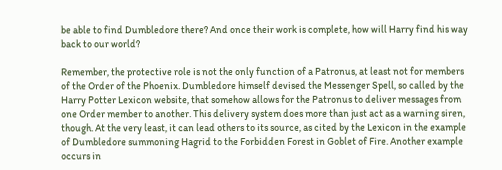be able to find Dumbledore there? And once their work is complete, how will Harry find his way back to our world?

Remember, the protective role is not the only function of a Patronus, at least not for members of the Order of the Phoenix. Dumbledore himself devised the Messenger Spell, so called by the Harry Potter Lexicon website, that somehow allows for the Patronus to deliver messages from one Order member to another. This delivery system does more than just act as a warning siren, though. At the very least, it can lead others to its source, as cited by the Lexicon in the example of Dumbledore summoning Hagrid to the Forbidden Forest in Goblet of Fire. Another example occurs in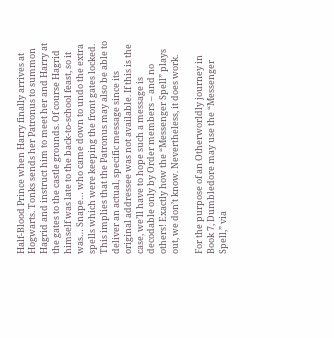Half-Blood Prince when Harry finally arrives at Hogwarts. Tonks sends her Patronus to summon Hagrid and instruct him to meet her and Harry at the gates to the castle grounds. Of course Hagrid himself was late to the back-to-school feast, so it was… Snape… who came down to undo the extra spells which were keeping the front gates locked. This implies that the Patronus may also be able to deliver an actual, specific message since its original addressee was not available. If this is the case, we’ll have to hope such a message is decodable only by Order members – and no others! Exactly how the “Messenger Spell” plays out, we don’t know. Nevertheless, it does work.

For the purpose of an Otherworldly journey in Book 7, Dumbledore may use the “Messenger Spell,” via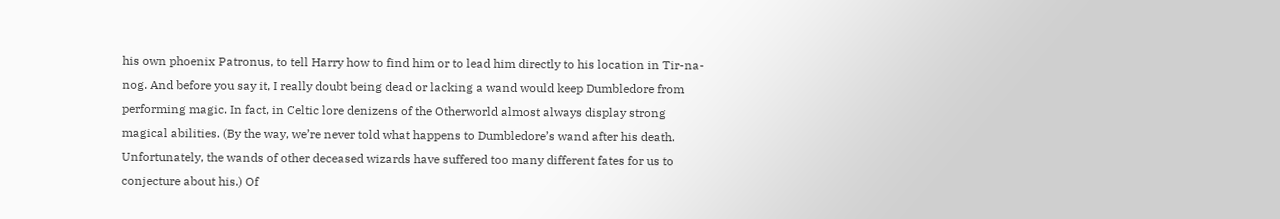his own phoenix Patronus, to tell Harry how to find him or to lead him directly to his location in Tir-na-nog. And before you say it, I really doubt being dead or lacking a wand would keep Dumbledore from performing magic. In fact, in Celtic lore denizens of the Otherworld almost always display strong magical abilities. (By the way, we’re never told what happens to Dumbledore’s wand after his death. Unfortunately, the wands of other deceased wizards have suffered too many different fates for us to conjecture about his.) Of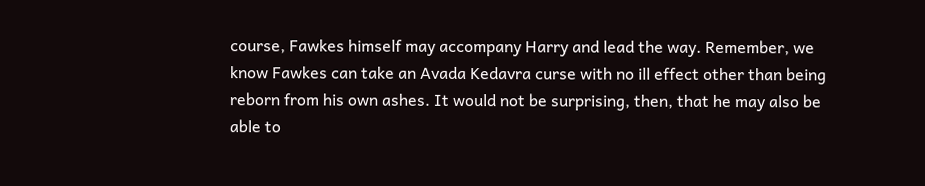course, Fawkes himself may accompany Harry and lead the way. Remember, we know Fawkes can take an Avada Kedavra curse with no ill effect other than being reborn from his own ashes. It would not be surprising, then, that he may also be able to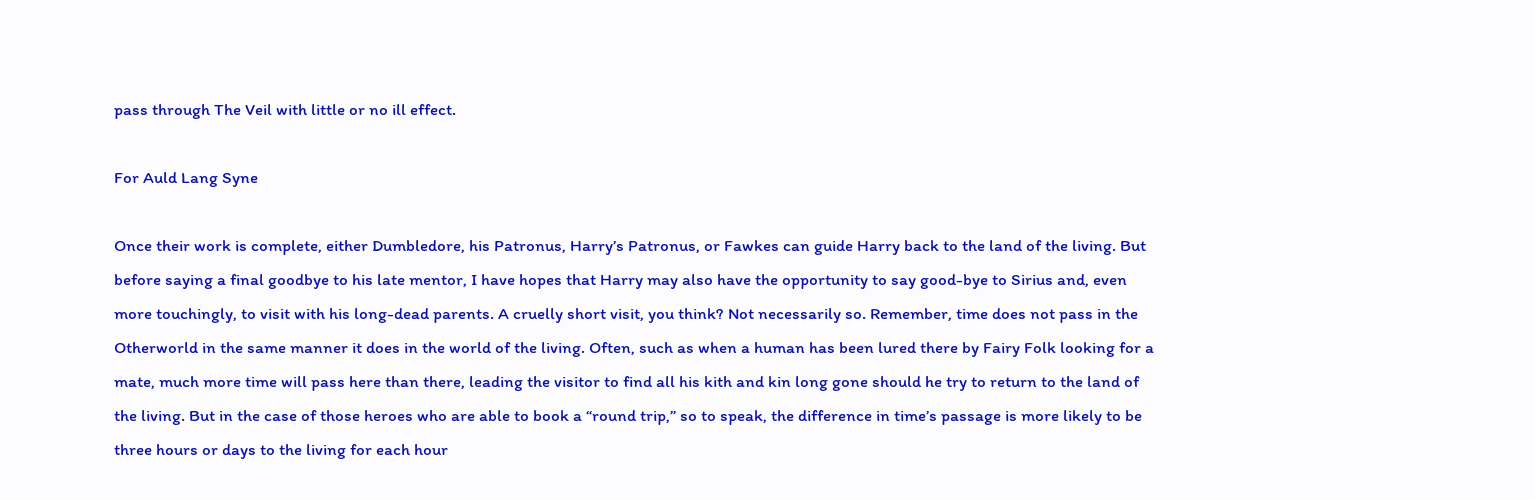pass through The Veil with little or no ill effect.

For Auld Lang Syne

Once their work is complete, either Dumbledore, his Patronus, Harry’s Patronus, or Fawkes can guide Harry back to the land of the living. But before saying a final goodbye to his late mentor, I have hopes that Harry may also have the opportunity to say good-bye to Sirius and, even more touchingly, to visit with his long-dead parents. A cruelly short visit, you think? Not necessarily so. Remember, time does not pass in the Otherworld in the same manner it does in the world of the living. Often, such as when a human has been lured there by Fairy Folk looking for a mate, much more time will pass here than there, leading the visitor to find all his kith and kin long gone should he try to return to the land of the living. But in the case of those heroes who are able to book a “round trip,” so to speak, the difference in time’s passage is more likely to be three hours or days to the living for each hour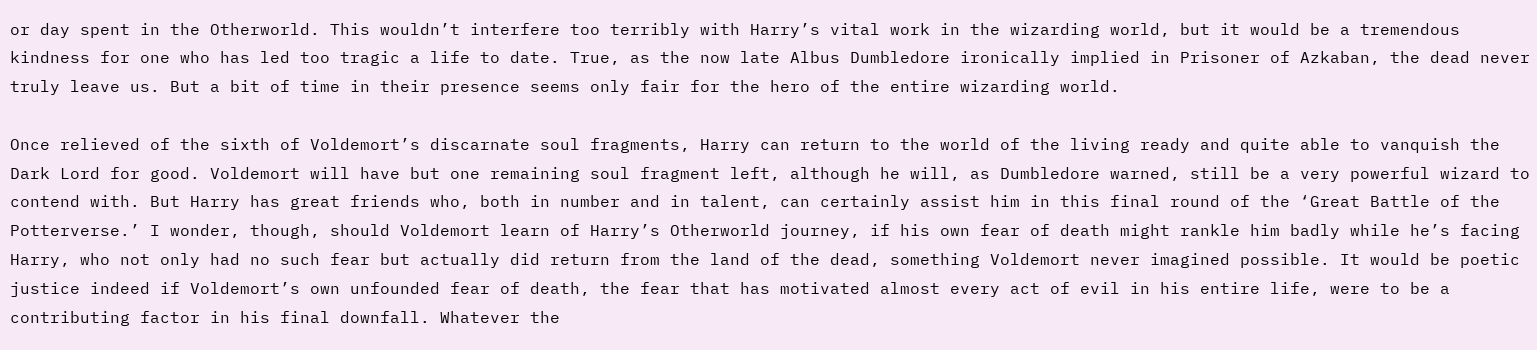or day spent in the Otherworld. This wouldn’t interfere too terribly with Harry’s vital work in the wizarding world, but it would be a tremendous kindness for one who has led too tragic a life to date. True, as the now late Albus Dumbledore ironically implied in Prisoner of Azkaban, the dead never truly leave us. But a bit of time in their presence seems only fair for the hero of the entire wizarding world.

Once relieved of the sixth of Voldemort’s discarnate soul fragments, Harry can return to the world of the living ready and quite able to vanquish the Dark Lord for good. Voldemort will have but one remaining soul fragment left, although he will, as Dumbledore warned, still be a very powerful wizard to contend with. But Harry has great friends who, both in number and in talent, can certainly assist him in this final round of the ‘Great Battle of the Potterverse.’ I wonder, though, should Voldemort learn of Harry’s Otherworld journey, if his own fear of death might rankle him badly while he’s facing Harry, who not only had no such fear but actually did return from the land of the dead, something Voldemort never imagined possible. It would be poetic justice indeed if Voldemort’s own unfounded fear of death, the fear that has motivated almost every act of evil in his entire life, were to be a contributing factor in his final downfall. Whatever the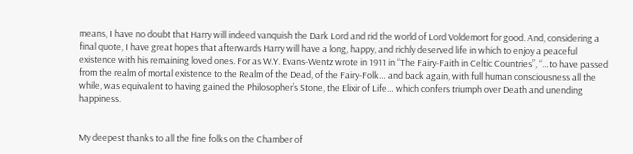means, I have no doubt that Harry will indeed vanquish the Dark Lord and rid the world of Lord Voldemort for good. And, considering a final quote, I have great hopes that afterwards Harry will have a long, happy, and richly deserved life in which to enjoy a peaceful existence with his remaining loved ones. For as W.Y. Evans-Wentz wrote in 1911 in “The Fairy-Faith in Celtic Countries”, “…to have passed from the realm of mortal existence to the Realm of the Dead, of the Fairy-Folk… and back again, with full human consciousness all the while, was equivalent to having gained the Philosopher’s Stone, the Elixir of Life… which confers triumph over Death and unending happiness.


My deepest thanks to all the fine folks on the Chamber of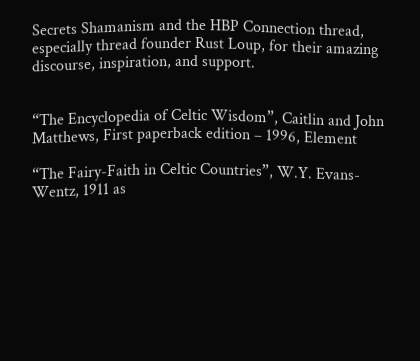Secrets Shamanism and the HBP Connection thread, especially thread founder Rust Loup, for their amazing discourse, inspiration, and support.


“The Encyclopedia of Celtic Wisdom”, Caitlin and John Matthews, First paperback edition – 1996, Element

“The Fairy-Faith in Celtic Countries”, W.Y. Evans-Wentz, 1911 as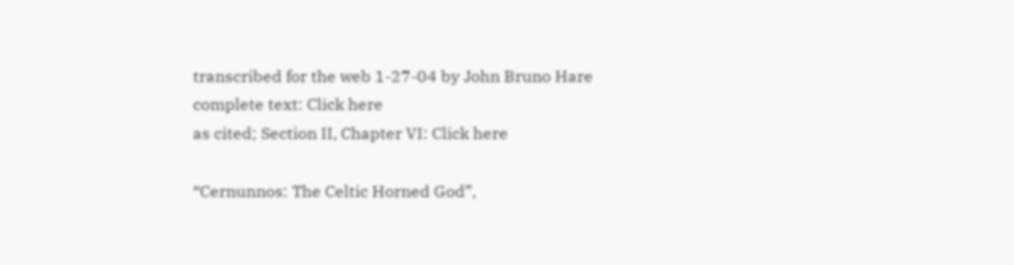transcribed for the web 1-27-04 by John Bruno Hare complete text: Click here
as cited; Section II, Chapter VI: Click here

“Cernunnos: The Celtic Horned God”,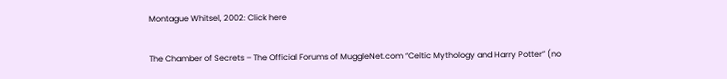Montague Whitsel, 2002: Click here

The Chamber of Secrets – The Official Forums of MuggleNet.com “Celtic Mythology and Harry Potter” (no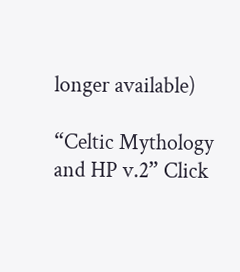longer available)

“Celtic Mythology and HP v.2” Click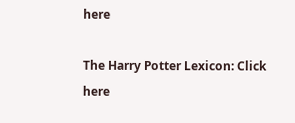here

The Harry Potter Lexicon: Click here